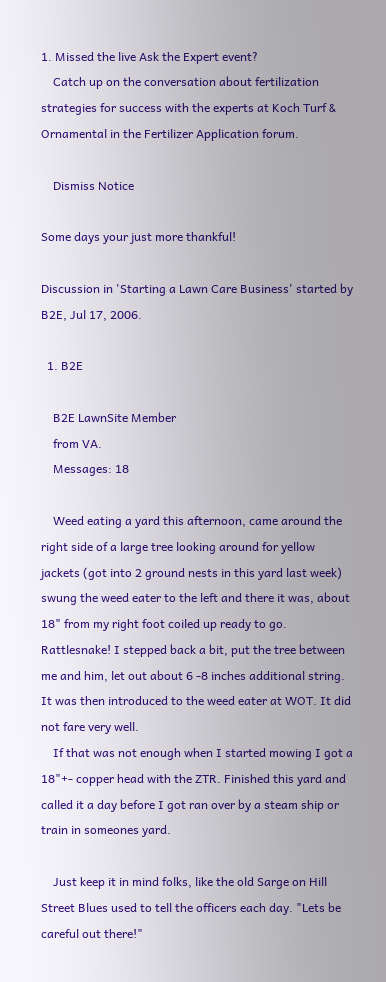1. Missed the live Ask the Expert event?
    Catch up on the conversation about fertilization strategies for success with the experts at Koch Turf & Ornamental in the Fertilizer Application forum.

    Dismiss Notice

Some days your just more thankful!

Discussion in 'Starting a Lawn Care Business' started by B2E, Jul 17, 2006.

  1. B2E

    B2E LawnSite Member
    from VA.
    Messages: 18

    Weed eating a yard this afternoon, came around the right side of a large tree looking around for yellow jackets (got into 2 ground nests in this yard last week) swung the weed eater to the left and there it was, about 18" from my right foot coiled up ready to go. Rattlesnake! I stepped back a bit, put the tree between me and him, let out about 6 -8 inches additional string. It was then introduced to the weed eater at WOT. It did not fare very well.
    If that was not enough when I started mowing I got a 18"+- copper head with the ZTR. Finished this yard and called it a day before I got ran over by a steam ship or train in someones yard.

    Just keep it in mind folks, like the old Sarge on Hill Street Blues used to tell the officers each day. "Lets be careful out there!"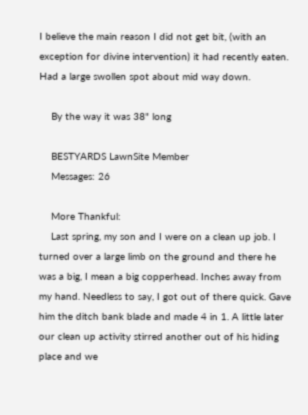I believe the main reason I did not get bit, (with an exception for divine intervention) it had recently eaten. Had a large swollen spot about mid way down.

    By the way it was 38" long

    BESTYARDS LawnSite Member
    Messages: 26

    More Thankful:
    Last spring, my son and I were on a clean up job. I turned over a large limb on the ground and there he was a big, I mean a big copperhead. Inches away from my hand. Needless to say, I got out of there quick. Gave him the ditch bank blade and made 4 in 1. A little later our clean up activity stirred another out of his hiding place and we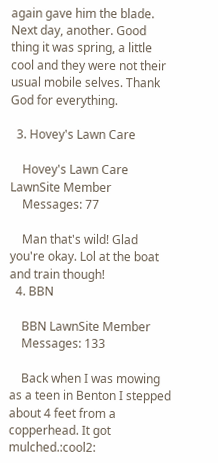again gave him the blade. Next day, another. Good thing it was spring, a little cool and they were not their usual mobile selves. Thank God for everything.

  3. Hovey's Lawn Care

    Hovey's Lawn Care LawnSite Member
    Messages: 77

    Man that's wild! Glad you're okay. Lol at the boat and train though!
  4. BBN

    BBN LawnSite Member
    Messages: 133

    Back when I was mowing as a teen in Benton I stepped about 4 feet from a copperhead. It got mulched.:cool2: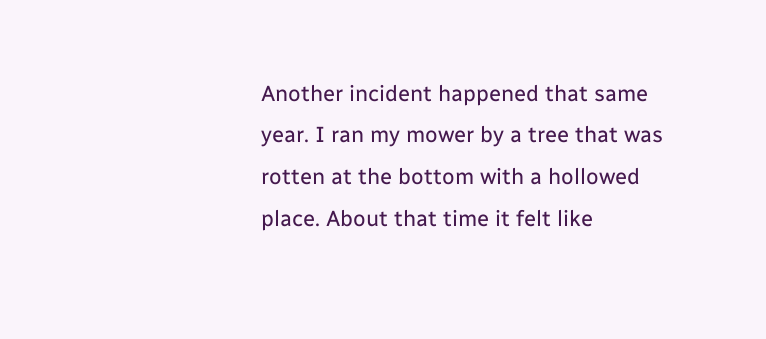Another incident happened that same year. I ran my mower by a tree that was rotten at the bottom with a hollowed place. About that time it felt like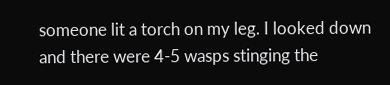someone lit a torch on my leg. I looked down and there were 4-5 wasps stinging the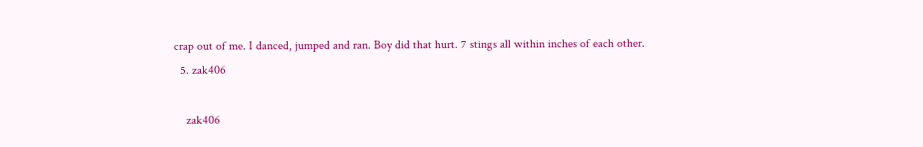crap out of me. I danced, jumped and ran. Boy did that hurt. 7 stings all within inches of each other.
  5. zak406

    zak406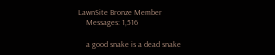LawnSite Bronze Member
    Messages: 1,516

    a good snake is a dead snake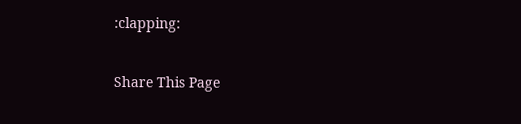:clapping:

Share This Page